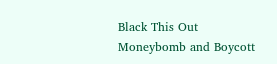Black This Out Moneybomb and Boycott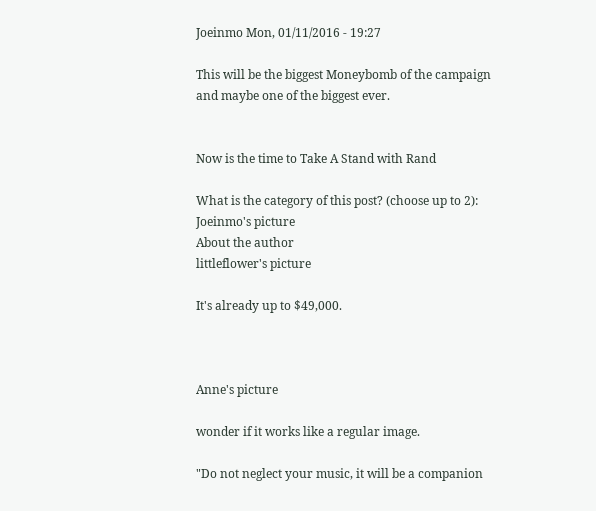Joeinmo Mon, 01/11/2016 - 19:27

This will be the biggest Moneybomb of the campaign and maybe one of the biggest ever.


Now is the time to Take A Stand with Rand

What is the category of this post? (choose up to 2):
Joeinmo's picture
About the author
littleflower's picture

It's already up to $49,000.



Anne's picture

wonder if it works like a regular image.

"Do not neglect your music, it will be a companion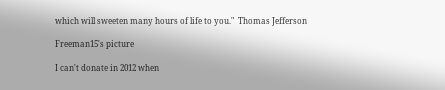which will sweeten many hours of life to you."  Thomas Jefferson

Freeman15's picture

I can't donate in 2012 when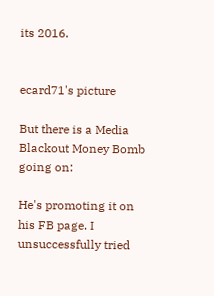its 2016.


ecard71's picture

But there is a Media Blackout Money Bomb going on:

He's promoting it on his FB page. I unsuccessfully tried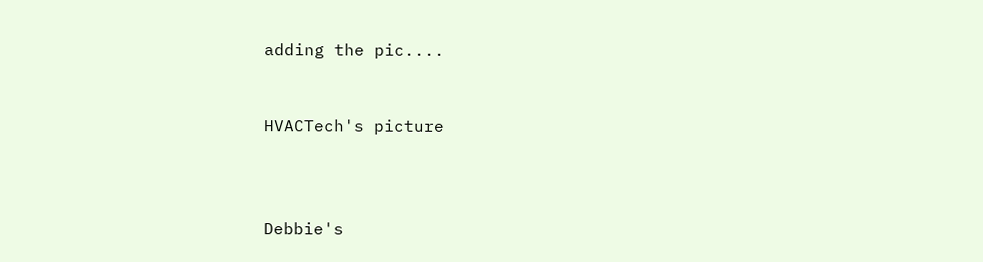adding the pic....


HVACTech's picture



Debbie's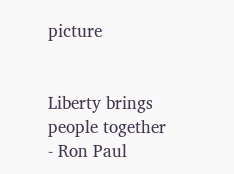picture


Liberty brings people together - Ron Paul